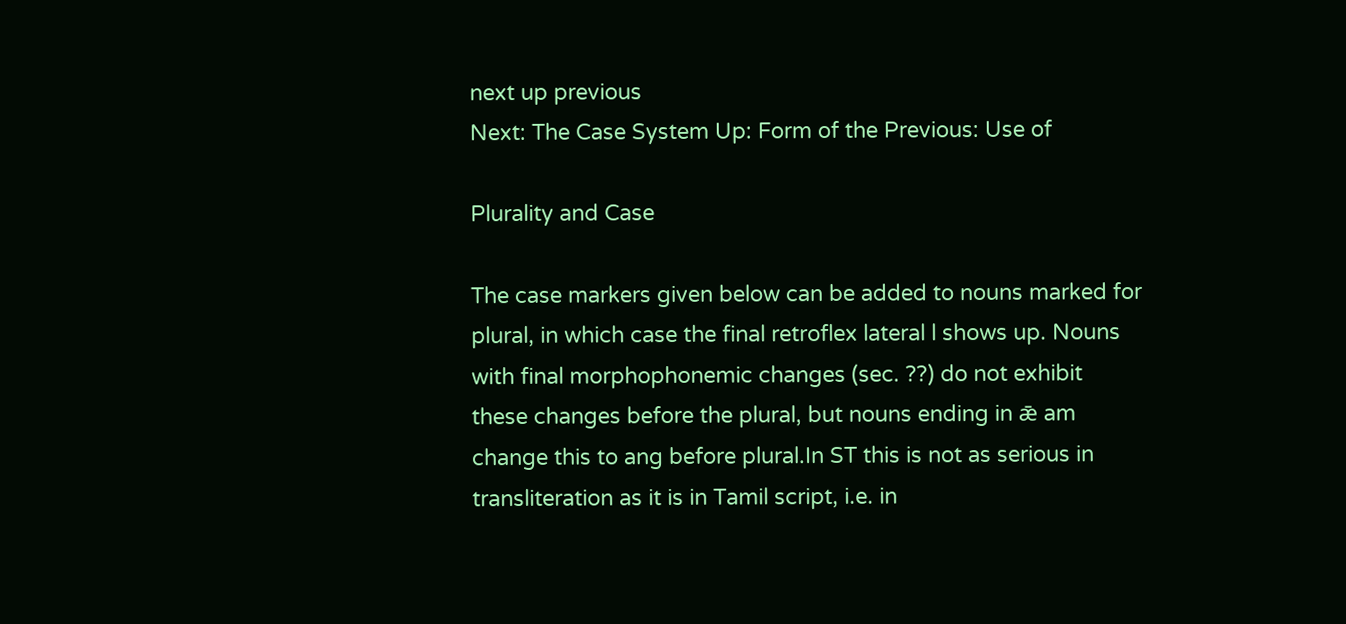next up previous
Next: The Case System Up: Form of the Previous: Use of

Plurality and Case

The case markers given below can be added to nouns marked for plural, in which case the final retroflex lateral l shows up. Nouns with final morphophonemic changes (sec. ??) do not exhibit these changes before the plural, but nouns ending in ǣ am change this to ang before plural.In ST this is not as serious in transliteration as it is in Tamil script, i.e. in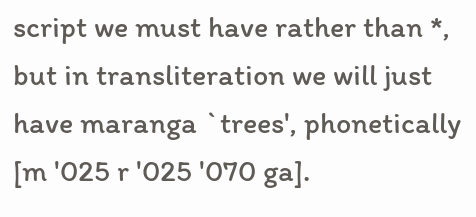script we must have rather than *, but in transliteration we will just have maranga `trees', phonetically [m '025 r '025 '070 ga].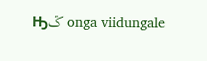Ԣػ onga viidungale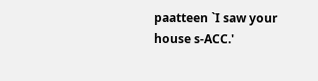paatteen `I saw your house s-ACC.'